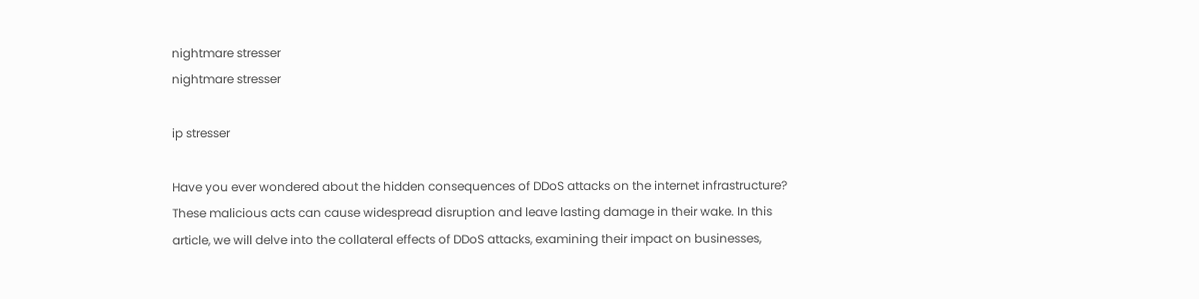nightmare stresser
nightmare stresser

ip stresser

Have you ever wondered about the hidden consequences of DDoS attacks on the internet infrastructure? These malicious acts can cause widespread disruption and leave lasting damage in their wake. In this article, we will delve into the collateral effects of DDoS attacks, examining their impact on businesses,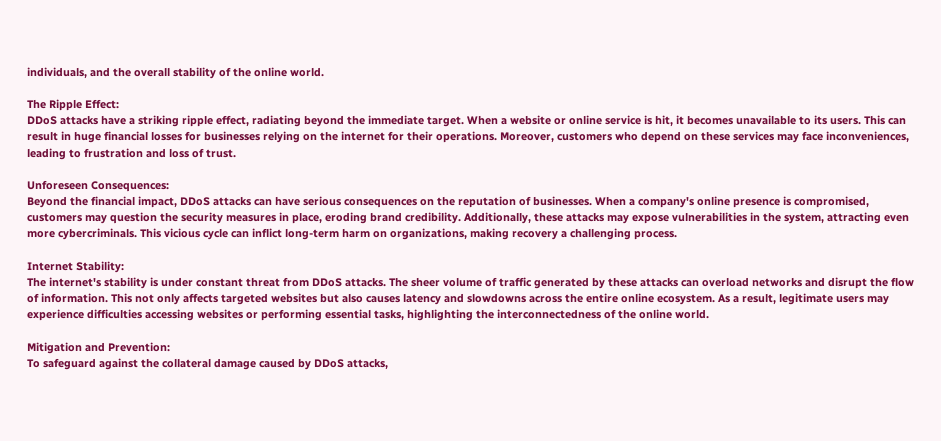individuals, and the overall stability of the online world.

The Ripple Effect:
DDoS attacks have a striking ripple effect, radiating beyond the immediate target. When a website or online service is hit, it becomes unavailable to its users. This can result in huge financial losses for businesses relying on the internet for their operations. Moreover, customers who depend on these services may face inconveniences, leading to frustration and loss of trust.

Unforeseen Consequences:
Beyond the financial impact, DDoS attacks can have serious consequences on the reputation of businesses. When a company's online presence is compromised, customers may question the security measures in place, eroding brand credibility. Additionally, these attacks may expose vulnerabilities in the system, attracting even more cybercriminals. This vicious cycle can inflict long-term harm on organizations, making recovery a challenging process.

Internet Stability:
The internet's stability is under constant threat from DDoS attacks. The sheer volume of traffic generated by these attacks can overload networks and disrupt the flow of information. This not only affects targeted websites but also causes latency and slowdowns across the entire online ecosystem. As a result, legitimate users may experience difficulties accessing websites or performing essential tasks, highlighting the interconnectedness of the online world.

Mitigation and Prevention:
To safeguard against the collateral damage caused by DDoS attacks,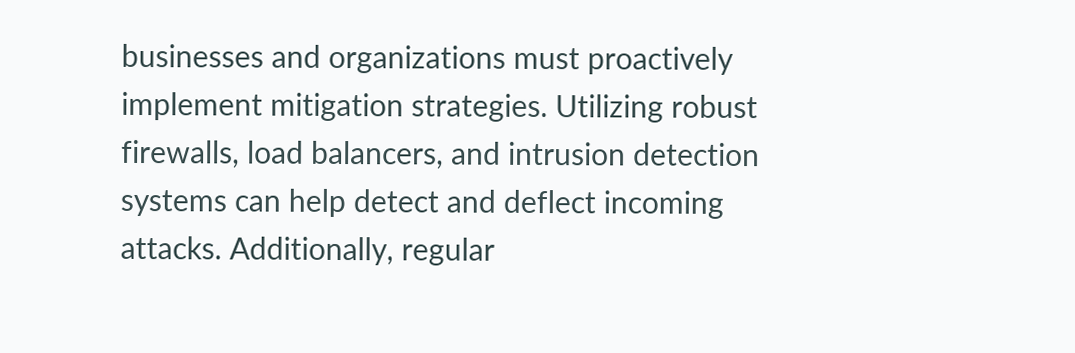businesses and organizations must proactively implement mitigation strategies. Utilizing robust firewalls, load balancers, and intrusion detection systems can help detect and deflect incoming attacks. Additionally, regular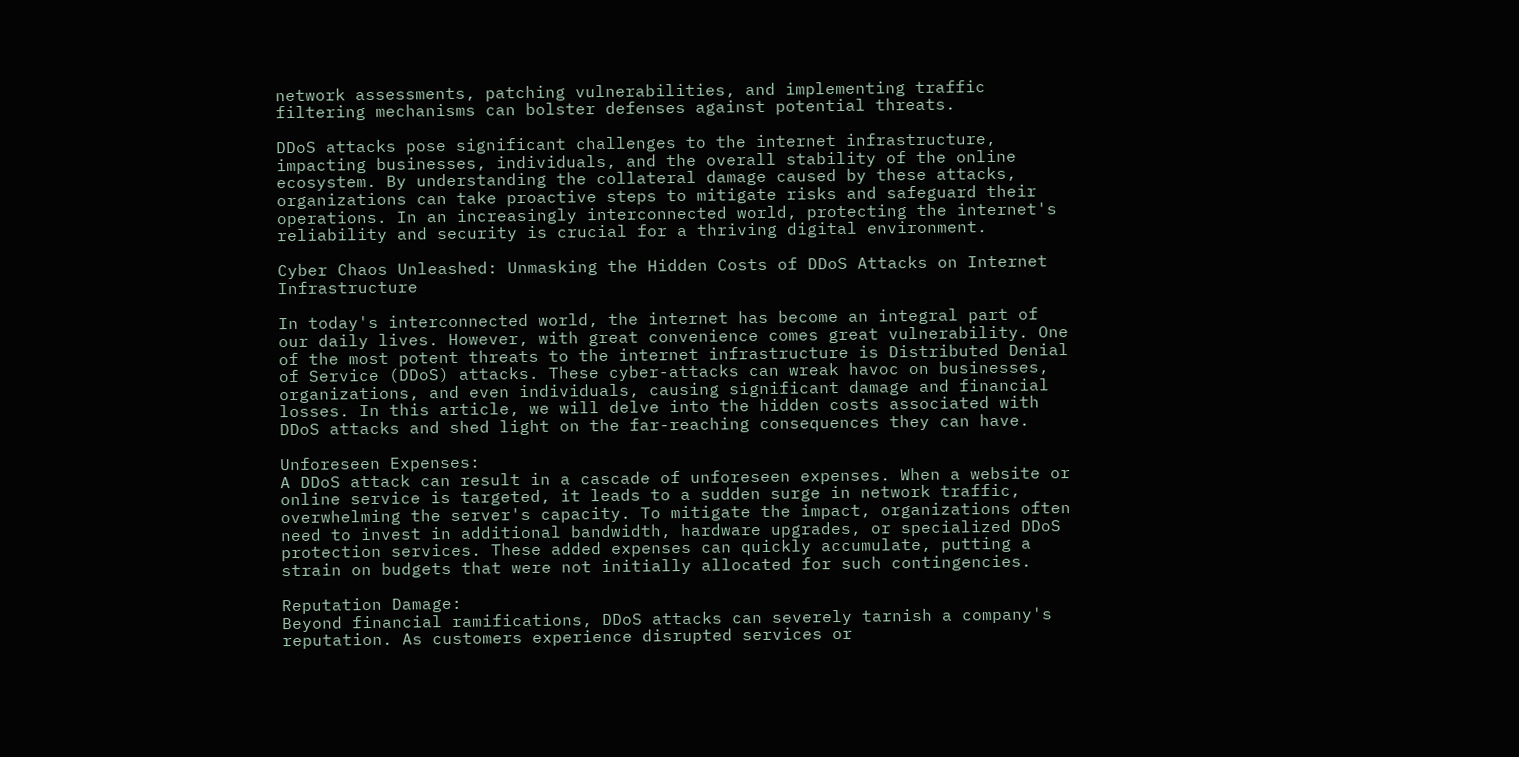network assessments, patching vulnerabilities, and implementing traffic filtering mechanisms can bolster defenses against potential threats.

DDoS attacks pose significant challenges to the internet infrastructure, impacting businesses, individuals, and the overall stability of the online ecosystem. By understanding the collateral damage caused by these attacks, organizations can take proactive steps to mitigate risks and safeguard their operations. In an increasingly interconnected world, protecting the internet's reliability and security is crucial for a thriving digital environment.

Cyber Chaos Unleashed: Unmasking the Hidden Costs of DDoS Attacks on Internet Infrastructure

In today's interconnected world, the internet has become an integral part of our daily lives. However, with great convenience comes great vulnerability. One of the most potent threats to the internet infrastructure is Distributed Denial of Service (DDoS) attacks. These cyber-attacks can wreak havoc on businesses, organizations, and even individuals, causing significant damage and financial losses. In this article, we will delve into the hidden costs associated with DDoS attacks and shed light on the far-reaching consequences they can have.

Unforeseen Expenses:
A DDoS attack can result in a cascade of unforeseen expenses. When a website or online service is targeted, it leads to a sudden surge in network traffic, overwhelming the server's capacity. To mitigate the impact, organizations often need to invest in additional bandwidth, hardware upgrades, or specialized DDoS protection services. These added expenses can quickly accumulate, putting a strain on budgets that were not initially allocated for such contingencies.

Reputation Damage:
Beyond financial ramifications, DDoS attacks can severely tarnish a company's reputation. As customers experience disrupted services or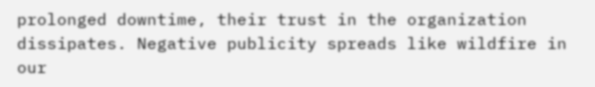prolonged downtime, their trust in the organization dissipates. Negative publicity spreads like wildfire in our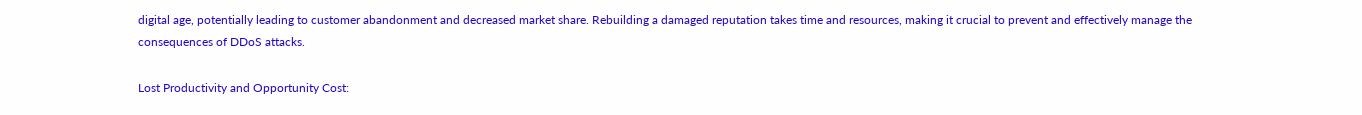digital age, potentially leading to customer abandonment and decreased market share. Rebuilding a damaged reputation takes time and resources, making it crucial to prevent and effectively manage the consequences of DDoS attacks.

Lost Productivity and Opportunity Cost: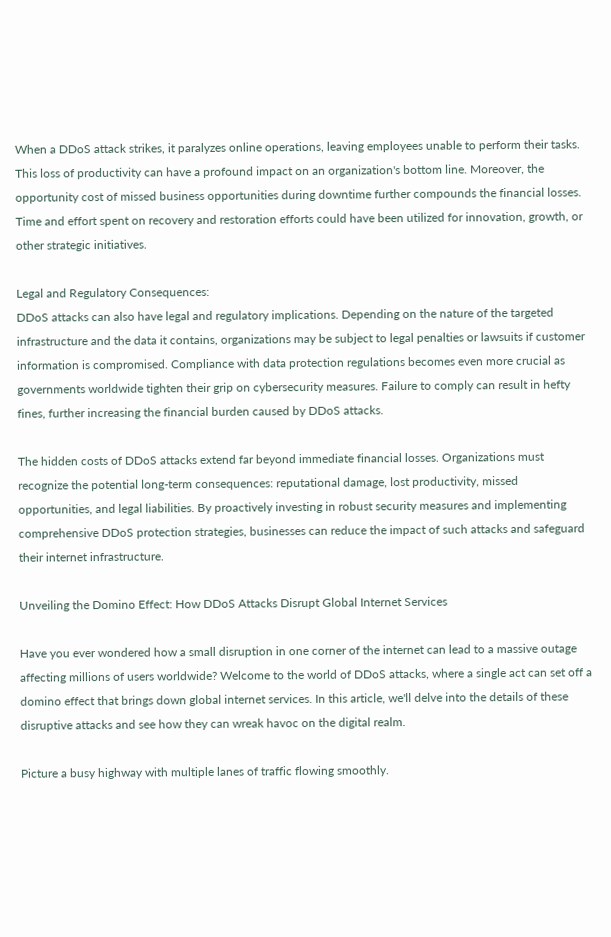When a DDoS attack strikes, it paralyzes online operations, leaving employees unable to perform their tasks. This loss of productivity can have a profound impact on an organization's bottom line. Moreover, the opportunity cost of missed business opportunities during downtime further compounds the financial losses. Time and effort spent on recovery and restoration efforts could have been utilized for innovation, growth, or other strategic initiatives.

Legal and Regulatory Consequences:
DDoS attacks can also have legal and regulatory implications. Depending on the nature of the targeted infrastructure and the data it contains, organizations may be subject to legal penalties or lawsuits if customer information is compromised. Compliance with data protection regulations becomes even more crucial as governments worldwide tighten their grip on cybersecurity measures. Failure to comply can result in hefty fines, further increasing the financial burden caused by DDoS attacks.

The hidden costs of DDoS attacks extend far beyond immediate financial losses. Organizations must recognize the potential long-term consequences: reputational damage, lost productivity, missed opportunities, and legal liabilities. By proactively investing in robust security measures and implementing comprehensive DDoS protection strategies, businesses can reduce the impact of such attacks and safeguard their internet infrastructure.

Unveiling the Domino Effect: How DDoS Attacks Disrupt Global Internet Services

Have you ever wondered how a small disruption in one corner of the internet can lead to a massive outage affecting millions of users worldwide? Welcome to the world of DDoS attacks, where a single act can set off a domino effect that brings down global internet services. In this article, we'll delve into the details of these disruptive attacks and see how they can wreak havoc on the digital realm.

Picture a busy highway with multiple lanes of traffic flowing smoothly.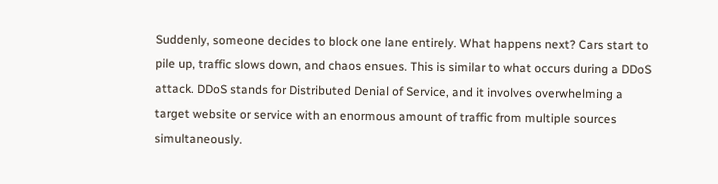Suddenly, someone decides to block one lane entirely. What happens next? Cars start to pile up, traffic slows down, and chaos ensues. This is similar to what occurs during a DDoS attack. DDoS stands for Distributed Denial of Service, and it involves overwhelming a target website or service with an enormous amount of traffic from multiple sources simultaneously.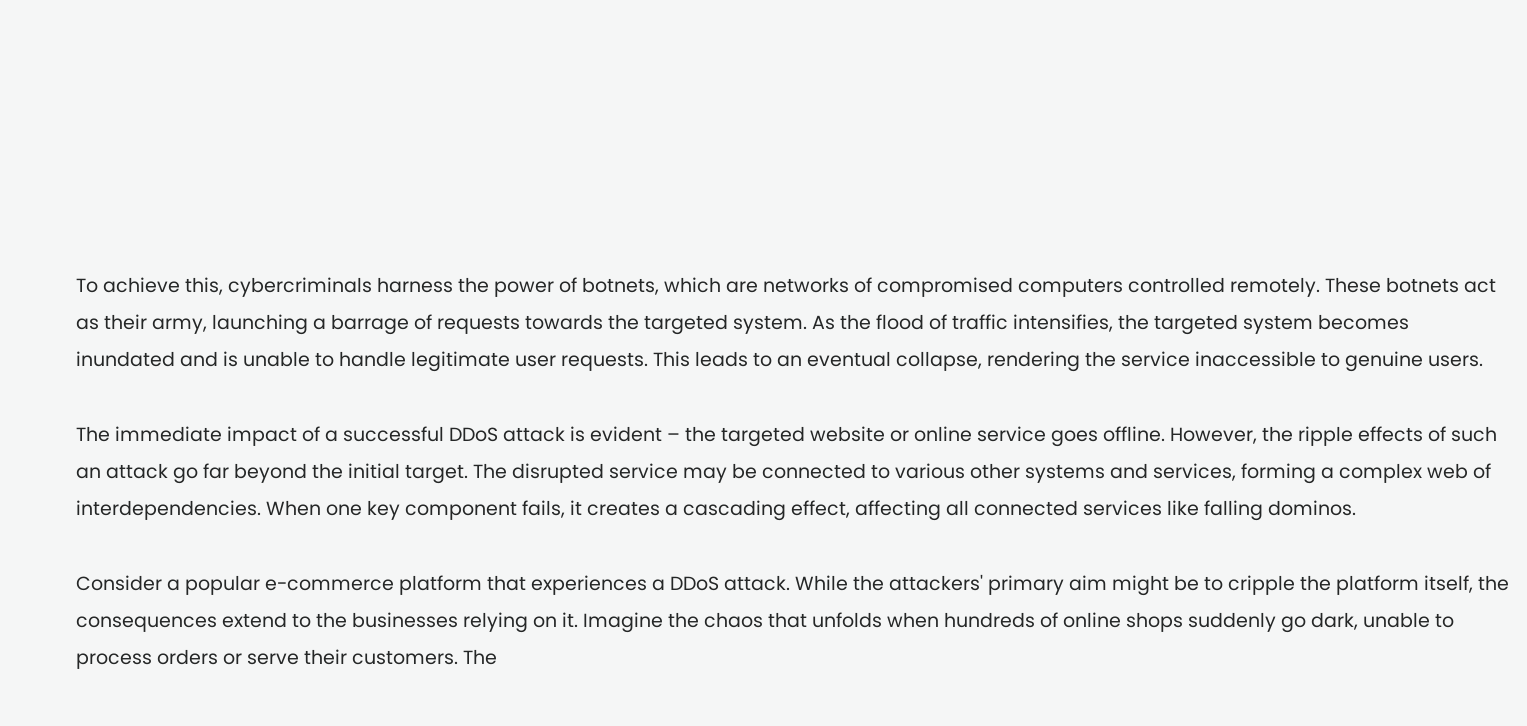To achieve this, cybercriminals harness the power of botnets, which are networks of compromised computers controlled remotely. These botnets act as their army, launching a barrage of requests towards the targeted system. As the flood of traffic intensifies, the targeted system becomes inundated and is unable to handle legitimate user requests. This leads to an eventual collapse, rendering the service inaccessible to genuine users.

The immediate impact of a successful DDoS attack is evident – the targeted website or online service goes offline. However, the ripple effects of such an attack go far beyond the initial target. The disrupted service may be connected to various other systems and services, forming a complex web of interdependencies. When one key component fails, it creates a cascading effect, affecting all connected services like falling dominos.

Consider a popular e-commerce platform that experiences a DDoS attack. While the attackers' primary aim might be to cripple the platform itself, the consequences extend to the businesses relying on it. Imagine the chaos that unfolds when hundreds of online shops suddenly go dark, unable to process orders or serve their customers. The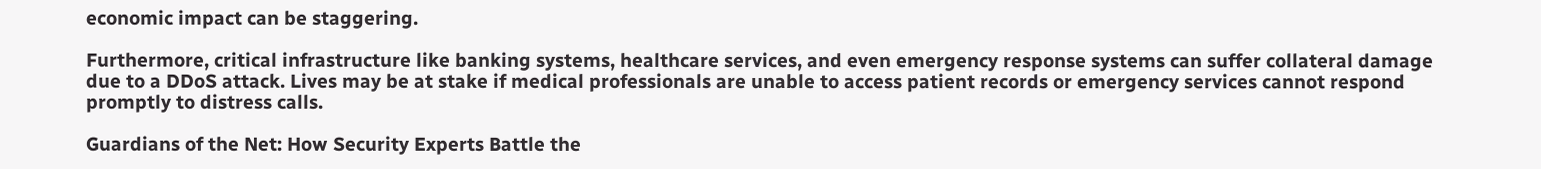economic impact can be staggering.

Furthermore, critical infrastructure like banking systems, healthcare services, and even emergency response systems can suffer collateral damage due to a DDoS attack. Lives may be at stake if medical professionals are unable to access patient records or emergency services cannot respond promptly to distress calls.

Guardians of the Net: How Security Experts Battle the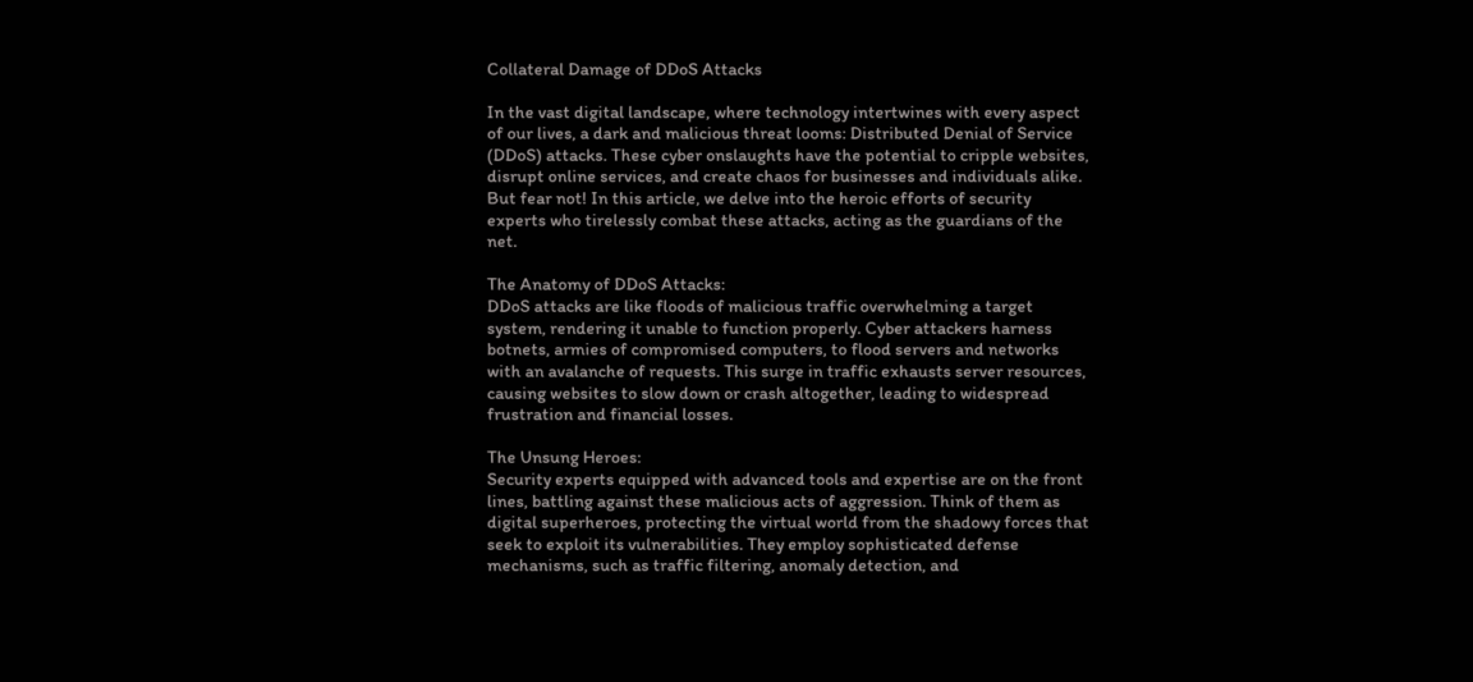Collateral Damage of DDoS Attacks

In the vast digital landscape, where technology intertwines with every aspect of our lives, a dark and malicious threat looms: Distributed Denial of Service (DDoS) attacks. These cyber onslaughts have the potential to cripple websites, disrupt online services, and create chaos for businesses and individuals alike. But fear not! In this article, we delve into the heroic efforts of security experts who tirelessly combat these attacks, acting as the guardians of the net.

The Anatomy of DDoS Attacks:
DDoS attacks are like floods of malicious traffic overwhelming a target system, rendering it unable to function properly. Cyber attackers harness botnets, armies of compromised computers, to flood servers and networks with an avalanche of requests. This surge in traffic exhausts server resources, causing websites to slow down or crash altogether, leading to widespread frustration and financial losses.

The Unsung Heroes:
Security experts equipped with advanced tools and expertise are on the front lines, battling against these malicious acts of aggression. Think of them as digital superheroes, protecting the virtual world from the shadowy forces that seek to exploit its vulnerabilities. They employ sophisticated defense mechanisms, such as traffic filtering, anomaly detection, and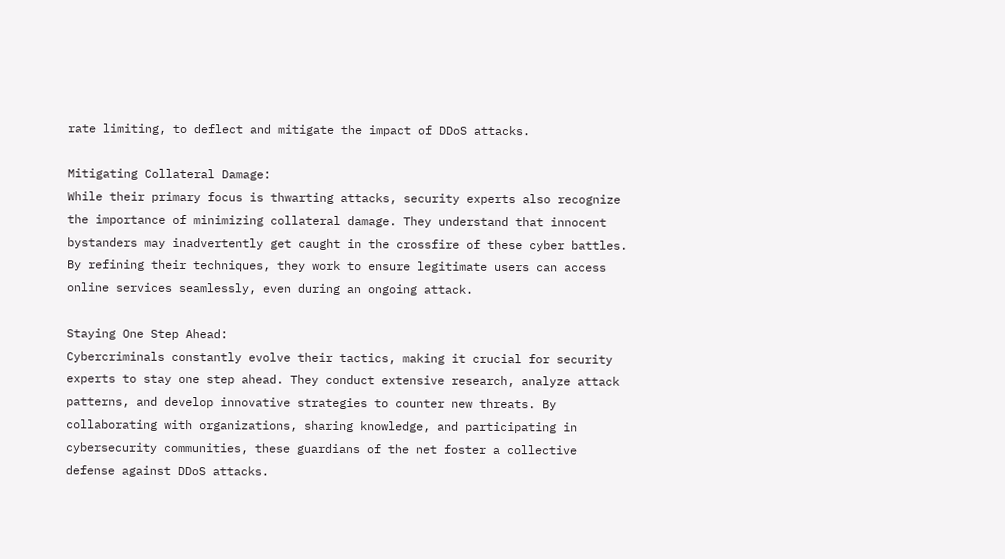rate limiting, to deflect and mitigate the impact of DDoS attacks.

Mitigating Collateral Damage:
While their primary focus is thwarting attacks, security experts also recognize the importance of minimizing collateral damage. They understand that innocent bystanders may inadvertently get caught in the crossfire of these cyber battles. By refining their techniques, they work to ensure legitimate users can access online services seamlessly, even during an ongoing attack.

Staying One Step Ahead:
Cybercriminals constantly evolve their tactics, making it crucial for security experts to stay one step ahead. They conduct extensive research, analyze attack patterns, and develop innovative strategies to counter new threats. By collaborating with organizations, sharing knowledge, and participating in cybersecurity communities, these guardians of the net foster a collective defense against DDoS attacks.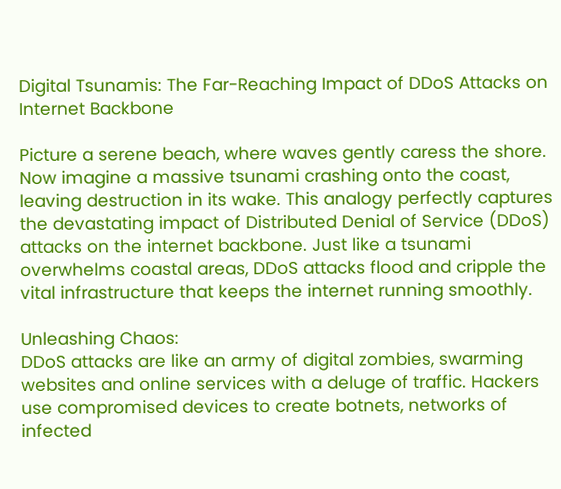Digital Tsunamis: The Far-Reaching Impact of DDoS Attacks on Internet Backbone

Picture a serene beach, where waves gently caress the shore. Now imagine a massive tsunami crashing onto the coast, leaving destruction in its wake. This analogy perfectly captures the devastating impact of Distributed Denial of Service (DDoS) attacks on the internet backbone. Just like a tsunami overwhelms coastal areas, DDoS attacks flood and cripple the vital infrastructure that keeps the internet running smoothly.

Unleashing Chaos:
DDoS attacks are like an army of digital zombies, swarming websites and online services with a deluge of traffic. Hackers use compromised devices to create botnets, networks of infected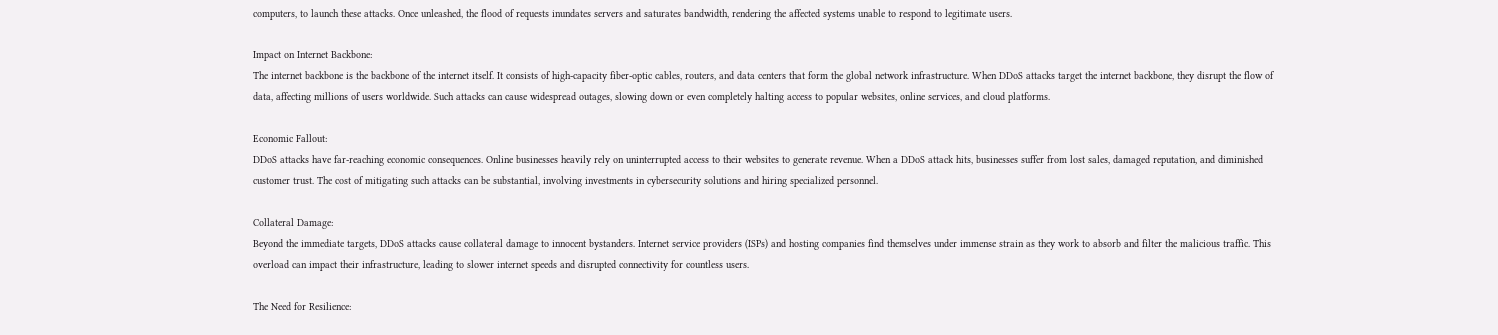computers, to launch these attacks. Once unleashed, the flood of requests inundates servers and saturates bandwidth, rendering the affected systems unable to respond to legitimate users.

Impact on Internet Backbone:
The internet backbone is the backbone of the internet itself. It consists of high-capacity fiber-optic cables, routers, and data centers that form the global network infrastructure. When DDoS attacks target the internet backbone, they disrupt the flow of data, affecting millions of users worldwide. Such attacks can cause widespread outages, slowing down or even completely halting access to popular websites, online services, and cloud platforms.

Economic Fallout:
DDoS attacks have far-reaching economic consequences. Online businesses heavily rely on uninterrupted access to their websites to generate revenue. When a DDoS attack hits, businesses suffer from lost sales, damaged reputation, and diminished customer trust. The cost of mitigating such attacks can be substantial, involving investments in cybersecurity solutions and hiring specialized personnel.

Collateral Damage:
Beyond the immediate targets, DDoS attacks cause collateral damage to innocent bystanders. Internet service providers (ISPs) and hosting companies find themselves under immense strain as they work to absorb and filter the malicious traffic. This overload can impact their infrastructure, leading to slower internet speeds and disrupted connectivity for countless users.

The Need for Resilience: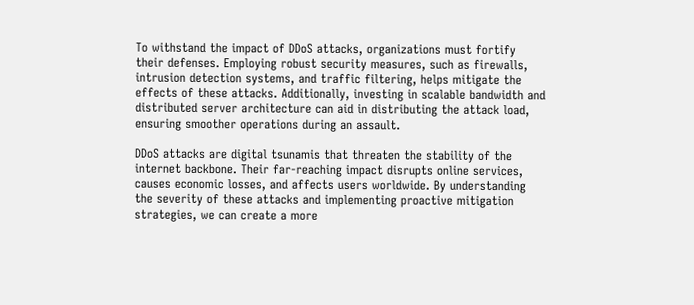To withstand the impact of DDoS attacks, organizations must fortify their defenses. Employing robust security measures, such as firewalls, intrusion detection systems, and traffic filtering, helps mitigate the effects of these attacks. Additionally, investing in scalable bandwidth and distributed server architecture can aid in distributing the attack load, ensuring smoother operations during an assault.

DDoS attacks are digital tsunamis that threaten the stability of the internet backbone. Their far-reaching impact disrupts online services, causes economic losses, and affects users worldwide. By understanding the severity of these attacks and implementing proactive mitigation strategies, we can create a more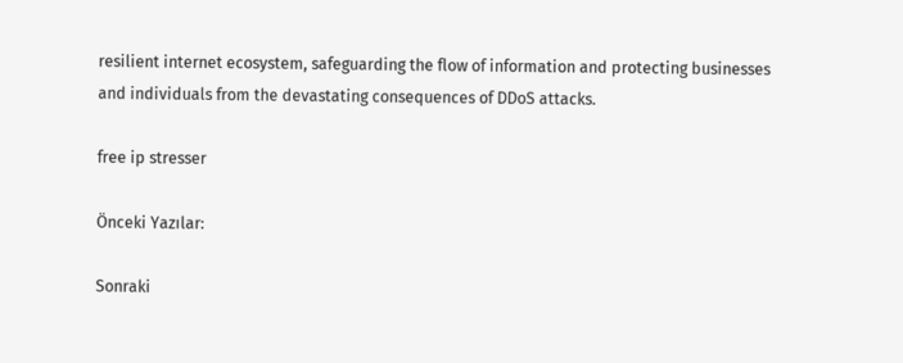resilient internet ecosystem, safeguarding the flow of information and protecting businesses and individuals from the devastating consequences of DDoS attacks.

free ip stresser

Önceki Yazılar:

Sonraki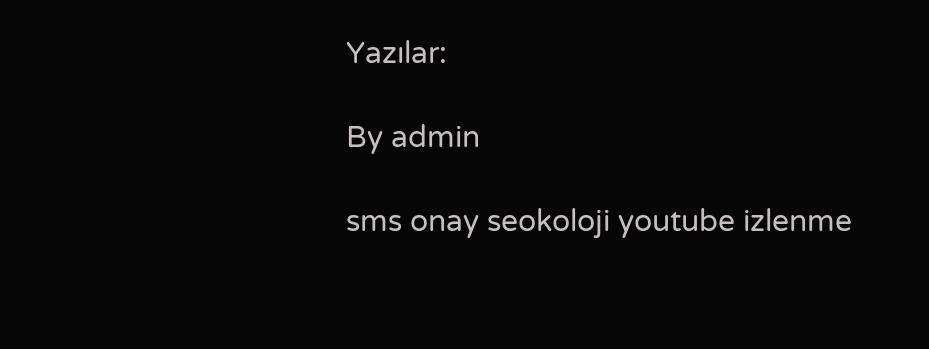Yazılar:

By admin

sms onay seokoloji youtube izlenme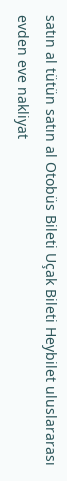satın al tütün satın al Otobüs Bileti Uçak Bileti Heybilet uluslararası evden eve nakliyat